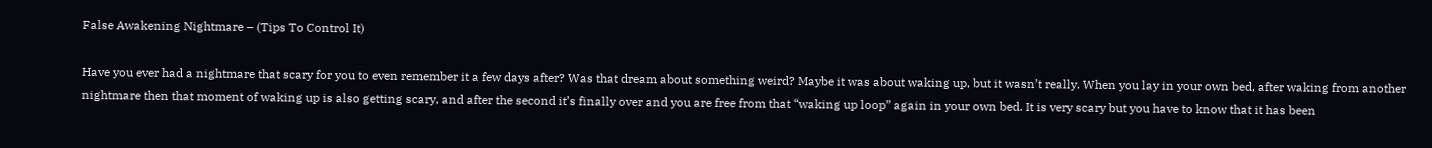False Awakening Nightmare – (Tips To Control It)

Have you ever had a nightmare that scary for you to even remember it a few days after? Was that dream about something weird? Maybe it was about waking up, but it wasn’t really. When you lay in your own bed, after waking from another nightmare then that moment of waking up is also getting scary, and after the second it’s finally over and you are free from that “waking up loop” again in your own bed. It is very scary but you have to know that it has been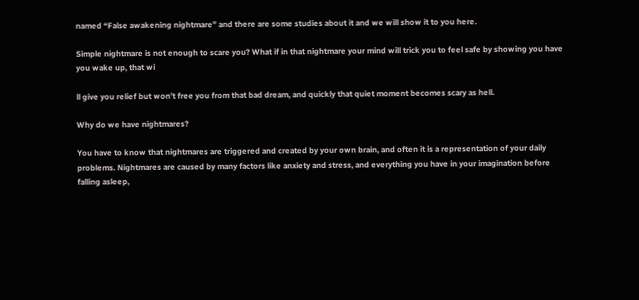named “False awakening nightmare” and there are some studies about it and we will show it to you here.

Simple nightmare is not enough to scare you? What if in that nightmare your mind will trick you to feel safe by showing you have you wake up, that wi

ll give you relief but won’t free you from that bad dream, and quickly that quiet moment becomes scary as hell.

Why do we have nightmares?

You have to know that nightmares are triggered and created by your own brain, and often it is a representation of your daily problems. Nightmares are caused by many factors like anxiety and stress, and everything you have in your imagination before falling asleep,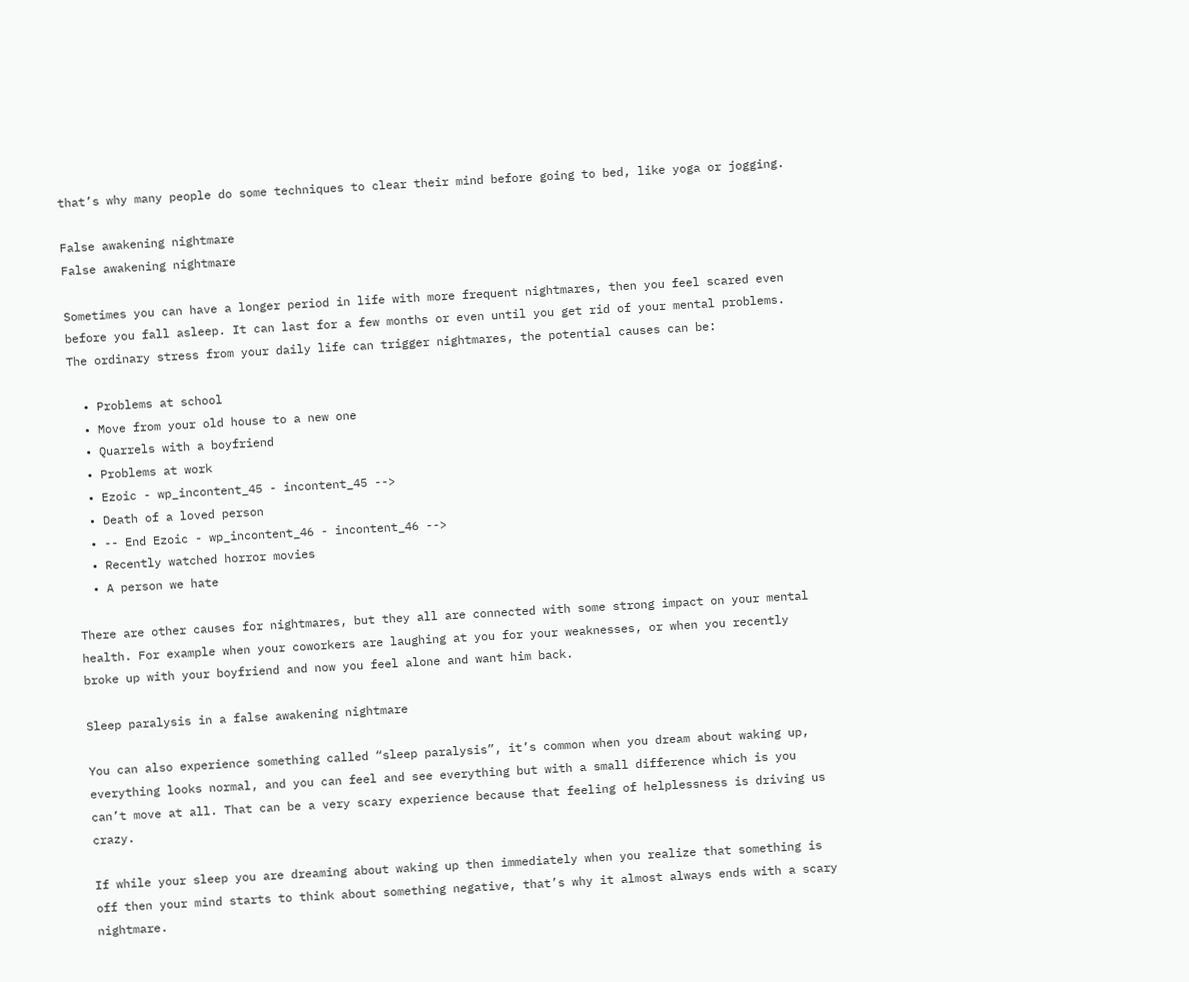that’s why many people do some techniques to clear their mind before going to bed, like yoga or jogging.

False awakening nightmare
False awakening nightmare

Sometimes you can have a longer period in life with more frequent nightmares, then you feel scared even before you fall asleep. It can last for a few months or even until you get rid of your mental problems. The ordinary stress from your daily life can trigger nightmares, the potential causes can be:

  • Problems at school
  • Move from your old house to a new one
  • Quarrels with a boyfriend
  • Problems at work
  • Ezoic - wp_incontent_45 - incontent_45 -->
  • Death of a loved person
  • -- End Ezoic - wp_incontent_46 - incontent_46 -->
  • Recently watched horror movies
  • A person we hate

There are other causes for nightmares, but they all are connected with some strong impact on your mental health. For example when your coworkers are laughing at you for your weaknesses, or when you recently broke up with your boyfriend and now you feel alone and want him back.

Sleep paralysis in a false awakening nightmare

You can also experience something called “sleep paralysis”, it’s common when you dream about waking up, everything looks normal, and you can feel and see everything but with a small difference which is you can’t move at all. That can be a very scary experience because that feeling of helplessness is driving us crazy.

If while your sleep you are dreaming about waking up then immediately when you realize that something is off then your mind starts to think about something negative, that’s why it almost always ends with a scary nightmare.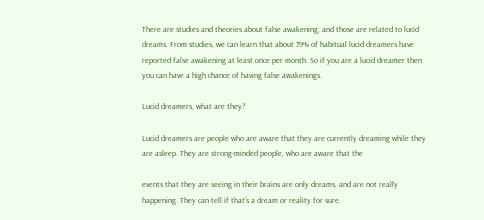There are studies and theories about false awakening, and those are related to lucid dreams. From studies, we can learn that about 79% of habitual lucid dreamers have reported false awakening at least once per month. So if you are a lucid dreamer then you can have a high chance of having false awakenings.

Lucid dreamers, what are they?

Lucid dreamers are people who are aware that they are currently dreaming while they are asleep. They are strong-minded people, who are aware that the

events that they are seeing in their brains are only dreams, and are not really happening. They can tell if that’s a dream or reality for sure.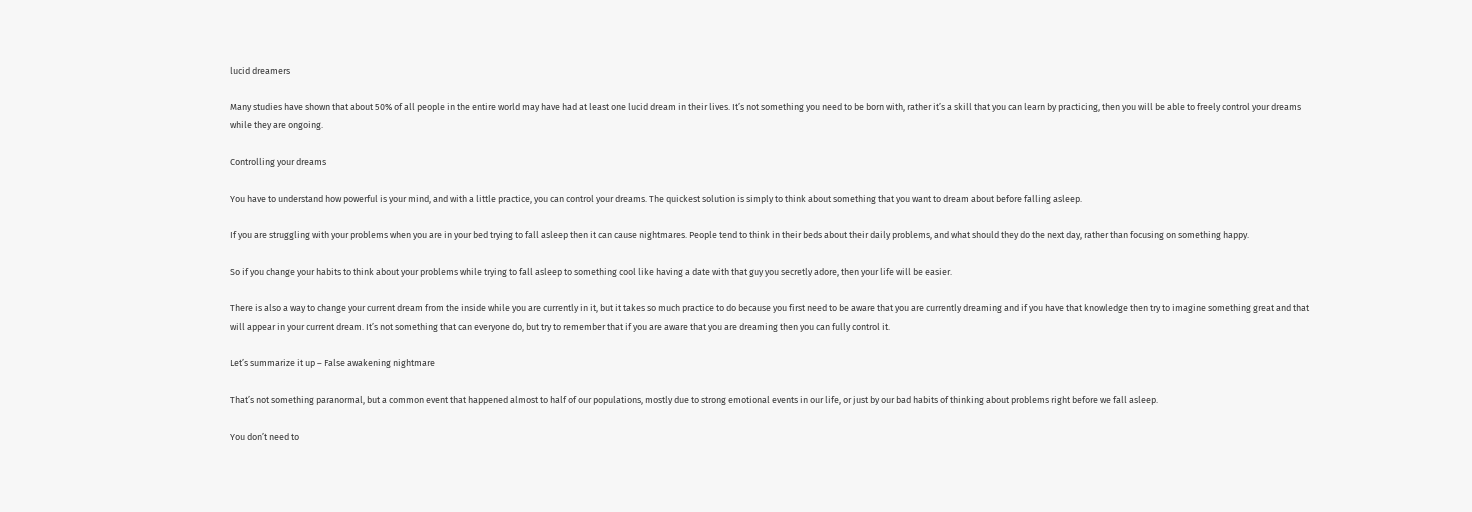lucid dreamers

Many studies have shown that about 50% of all people in the entire world may have had at least one lucid dream in their lives. It’s not something you need to be born with, rather it’s a skill that you can learn by practicing, then you will be able to freely control your dreams while they are ongoing.

Controlling your dreams

You have to understand how powerful is your mind, and with a little practice, you can control your dreams. The quickest solution is simply to think about something that you want to dream about before falling asleep.

If you are struggling with your problems when you are in your bed trying to fall asleep then it can cause nightmares. People tend to think in their beds about their daily problems, and what should they do the next day, rather than focusing on something happy.

So if you change your habits to think about your problems while trying to fall asleep to something cool like having a date with that guy you secretly adore, then your life will be easier.

There is also a way to change your current dream from the inside while you are currently in it, but it takes so much practice to do because you first need to be aware that you are currently dreaming and if you have that knowledge then try to imagine something great and that will appear in your current dream. It’s not something that can everyone do, but try to remember that if you are aware that you are dreaming then you can fully control it.

Let’s summarize it up – False awakening nightmare

That’s not something paranormal, but a common event that happened almost to half of our populations, mostly due to strong emotional events in our life, or just by our bad habits of thinking about problems right before we fall asleep.

You don’t need to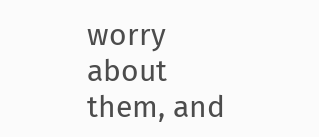worry about them, and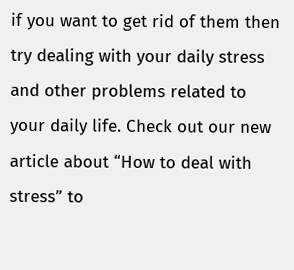if you want to get rid of them then try dealing with your daily stress and other problems related to your daily life. Check out our new article about “How to deal with stress” to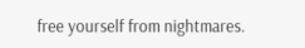free yourself from nightmares.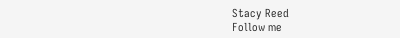Stacy Reed
Follow me